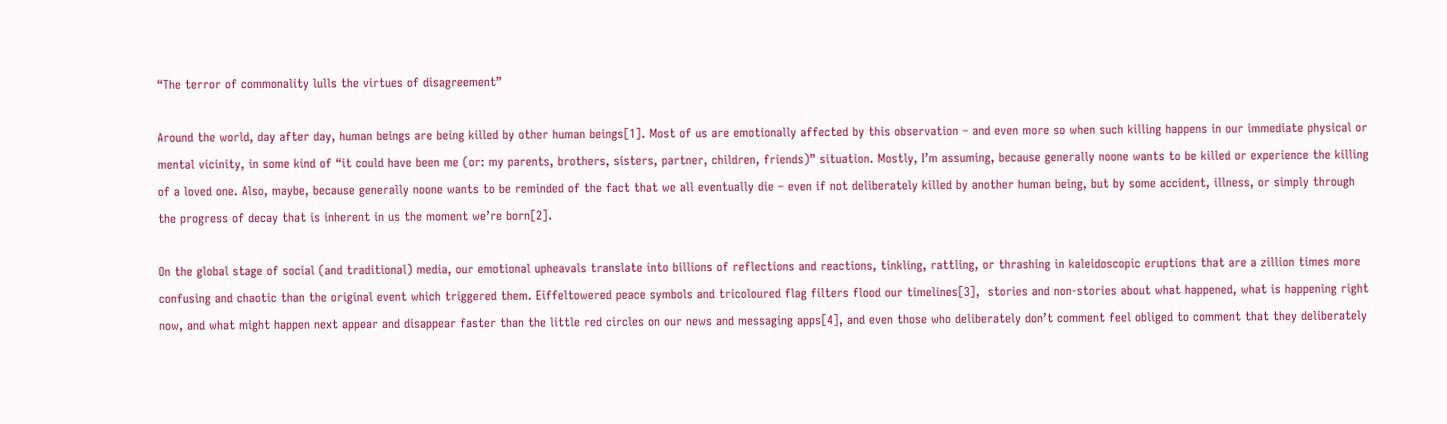“The terror of commonality lulls the virtues of disagreement”

Around the world, day after day, human beings are being killed by other human beings[1]. Most of us are emotionally affected by this observation – and even more so when such killing happens in our immediate physical or mental vicinity, in some kind of “it could have been me (or: my parents, brothers, sisters, partner, children, friends)” situation. Mostly, I’m assuming, because generally noone wants to be killed or experience the killing of a loved one. Also, maybe, because generally noone wants to be reminded of the fact that we all eventually die – even if not deliberately killed by another human being, but by some accident, illness, or simply through the progress of decay that is inherent in us the moment we’re born[2].

On the global stage of social (and traditional) media, our emotional upheavals translate into billions of reflections and reactions, tinkling, rattling, or thrashing in kaleidoscopic eruptions that are a zillion times more confusing and chaotic than the original event which triggered them. Eiffeltowered peace symbols and tricoloured flag filters flood our timelines[3],  stories and non-stories about what happened, what is happening right now, and what might happen next appear and disappear faster than the little red circles on our news and messaging apps[4], and even those who deliberately don’t comment feel obliged to comment that they deliberately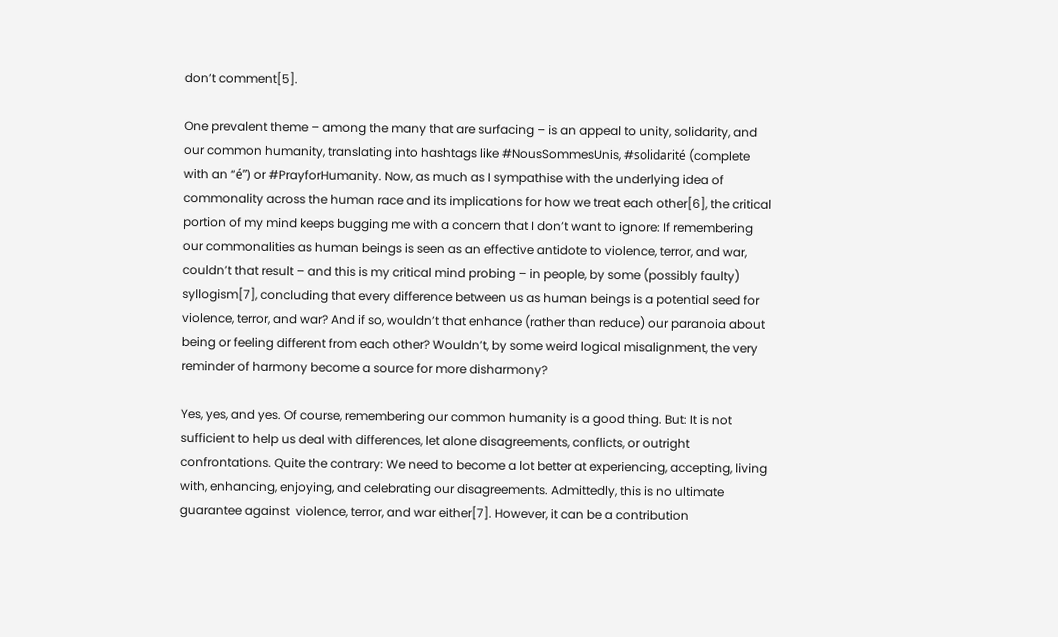don’t comment[5].

One prevalent theme – among the many that are surfacing – is an appeal to unity, solidarity, and our common humanity, translating into hashtags like #NousSommesUnis, #solidarité (complete with an “é”) or #PrayforHumanity. Now, as much as I sympathise with the underlying idea of commonality across the human race and its implications for how we treat each other[6], the critical portion of my mind keeps bugging me with a concern that I don’t want to ignore: If remembering our commonalities as human beings is seen as an effective antidote to violence, terror, and war, couldn’t that result – and this is my critical mind probing – in people, by some (possibly faulty) syllogism[7], concluding that every difference between us as human beings is a potential seed for violence, terror, and war? And if so, wouldn’t that enhance (rather than reduce) our paranoia about being or feeling different from each other? Wouldn’t, by some weird logical misalignment, the very reminder of harmony become a source for more disharmony?

Yes, yes, and yes. Of course, remembering our common humanity is a good thing. But: It is not sufficient to help us deal with differences, let alone disagreements, conflicts, or outright confrontations. Quite the contrary: We need to become a lot better at experiencing, accepting, living with, enhancing, enjoying, and celebrating our disagreements. Admittedly, this is no ultimate guarantee against  violence, terror, and war either[7]. However, it can be a contribution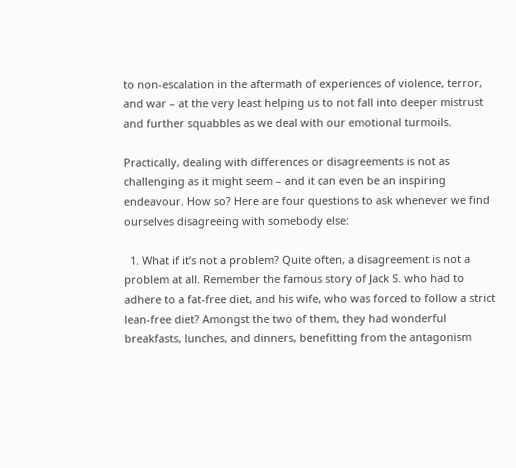to non-escalation in the aftermath of experiences of violence, terror, and war – at the very least helping us to not fall into deeper mistrust and further squabbles as we deal with our emotional turmoils.

Practically, dealing with differences or disagreements is not as challenging as it might seem – and it can even be an inspiring endeavour. How so? Here are four questions to ask whenever we find ourselves disagreeing with somebody else:

  1. What if it’s not a problem? Quite often, a disagreement is not a problem at all. Remember the famous story of Jack S. who had to adhere to a fat-free diet, and his wife, who was forced to follow a strict lean-free diet? Amongst the two of them, they had wonderful breakfasts, lunches, and dinners, benefitting from the antagonism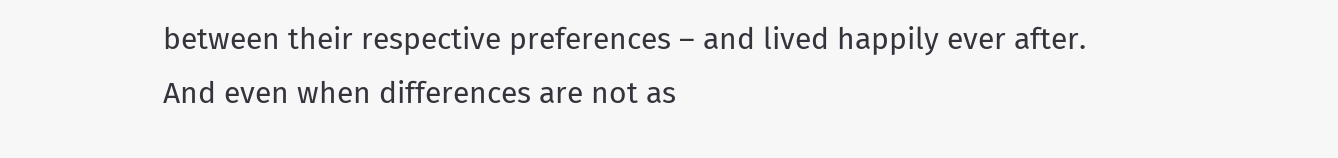between their respective preferences – and lived happily ever after. And even when differences are not as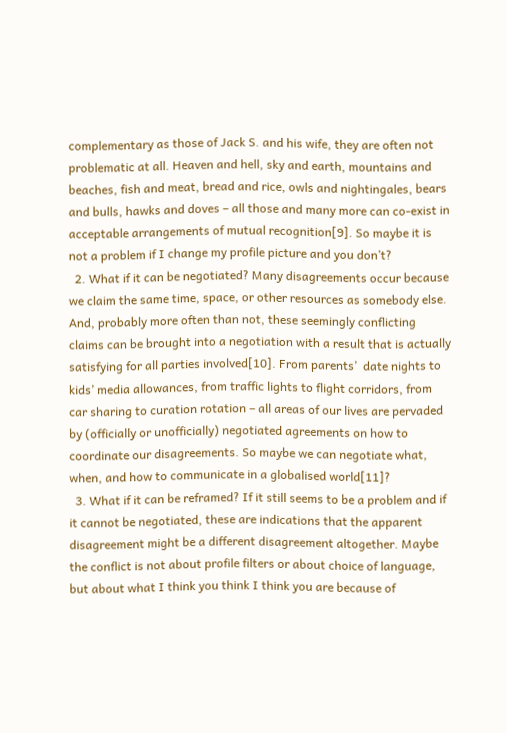complementary as those of Jack S. and his wife, they are often not problematic at all. Heaven and hell, sky and earth, mountains and beaches, fish and meat, bread and rice, owls and nightingales, bears and bulls, hawks and doves – all those and many more can co-exist in acceptable arrangements of mutual recognition[9]. So maybe it is not a problem if I change my profile picture and you don’t?
  2. What if it can be negotiated? Many disagreements occur because we claim the same time, space, or other resources as somebody else. And, probably more often than not, these seemingly conflicting claims can be brought into a negotiation with a result that is actually satisfying for all parties involved[10]. From parents’  date nights to kids’ media allowances, from traffic lights to flight corridors, from car sharing to curation rotation – all areas of our lives are pervaded by (officially or unofficially) negotiated agreements on how to coordinate our disagreements. So maybe we can negotiate what, when, and how to communicate in a globalised world[11]?
  3. What if it can be reframed? If it still seems to be a problem and if it cannot be negotiated, these are indications that the apparent disagreement might be a different disagreement altogether. Maybe the conflict is not about profile filters or about choice of language, but about what I think you think I think you are because of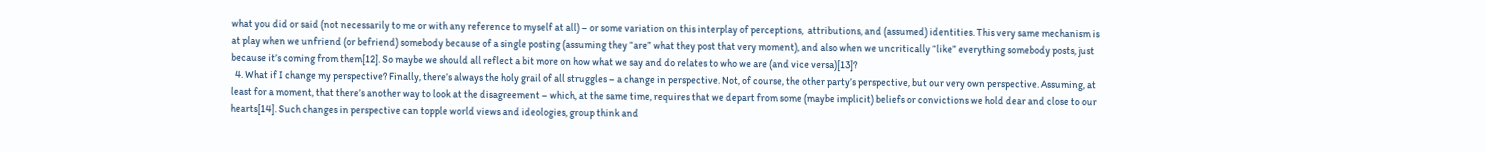what you did or said (not necessarily to me or with any reference to myself at all) – or some variation on this interplay of perceptions,  attributions, and (assumed) identities. This very same mechanism is at play when we unfriend (or befriend) somebody because of a single posting (assuming they “are” what they post that very moment), and also when we uncritically “like” everything somebody posts, just because it’s coming from them[12]. So maybe we should all reflect a bit more on how what we say and do relates to who we are (and vice versa)[13]?
  4. What if I change my perspective? Finally, there’s always the holy grail of all struggles – a change in perspective. Not, of course, the other party’s perspective, but our very own perspective. Assuming, at least for a moment, that there’s another way to look at the disagreement – which, at the same time, requires that we depart from some (maybe implicit) beliefs or convictions we hold dear and close to our hearts[14]. Such changes in perspective can topple world views and ideologies, group think and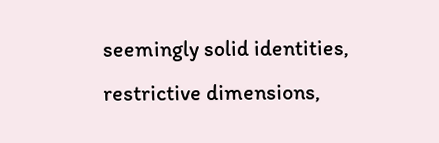seemingly solid identities, restrictive dimensions,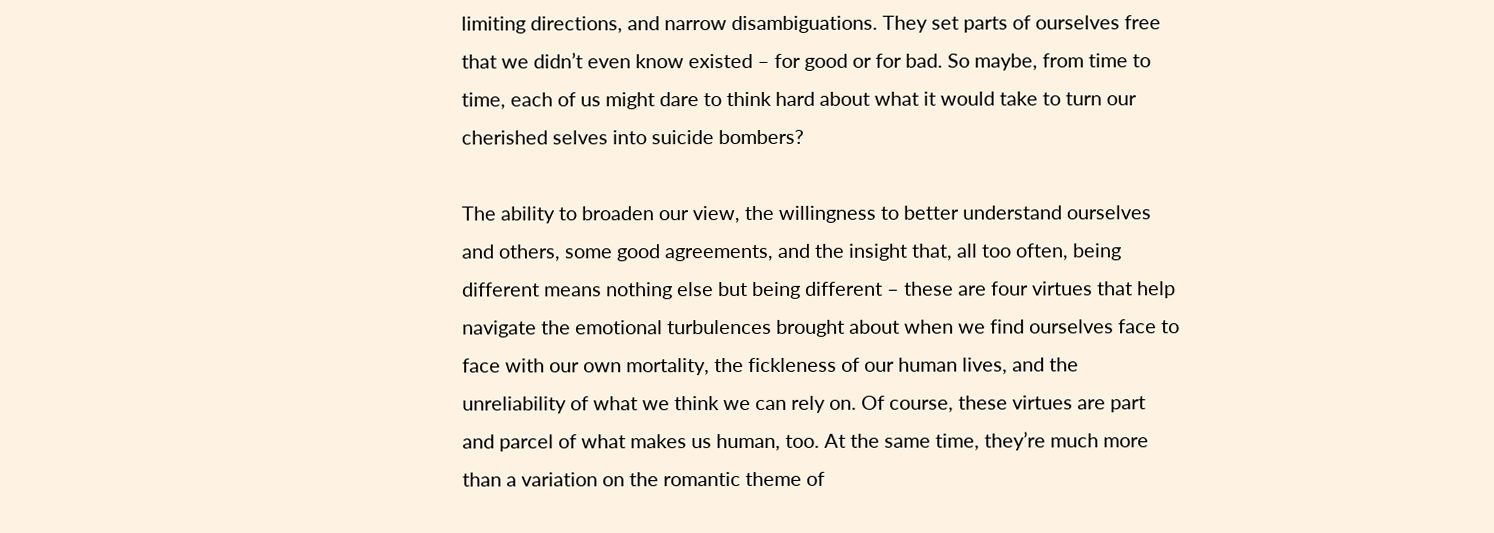limiting directions, and narrow disambiguations. They set parts of ourselves free that we didn’t even know existed – for good or for bad. So maybe, from time to time, each of us might dare to think hard about what it would take to turn our cherished selves into suicide bombers?

The ability to broaden our view, the willingness to better understand ourselves and others, some good agreements, and the insight that, all too often, being different means nothing else but being different – these are four virtues that help navigate the emotional turbulences brought about when we find ourselves face to face with our own mortality, the fickleness of our human lives, and the unreliability of what we think we can rely on. Of course, these virtues are part and parcel of what makes us human, too. At the same time, they’re much more than a variation on the romantic theme of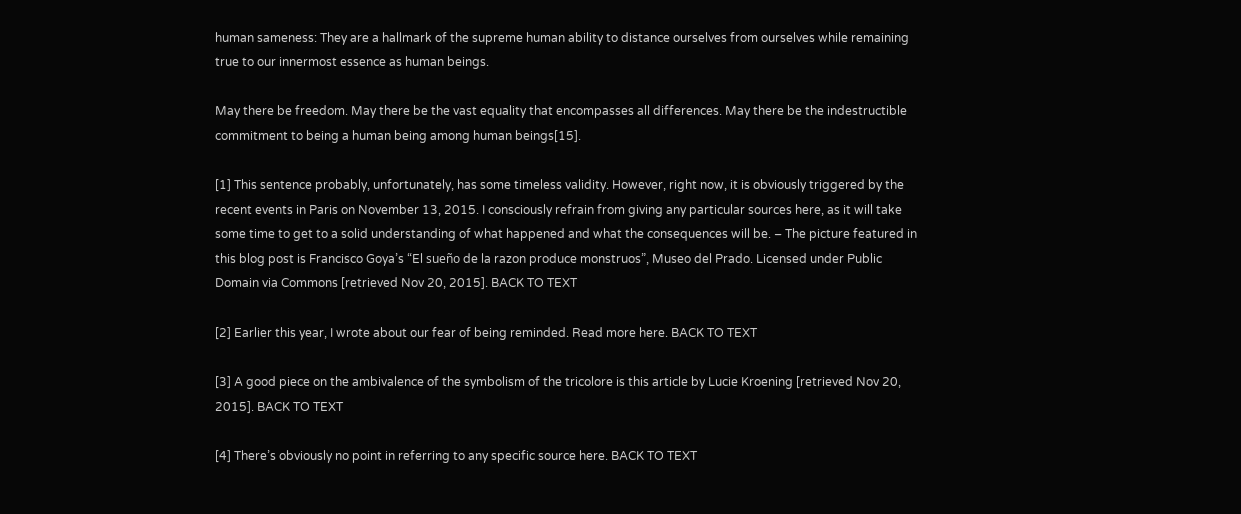human sameness: They are a hallmark of the supreme human ability to distance ourselves from ourselves while remaining true to our innermost essence as human beings.

May there be freedom. May there be the vast equality that encompasses all differences. May there be the indestructible commitment to being a human being among human beings[15].

[1] This sentence probably, unfortunately, has some timeless validity. However, right now, it is obviously triggered by the recent events in Paris on November 13, 2015. I consciously refrain from giving any particular sources here, as it will take some time to get to a solid understanding of what happened and what the consequences will be. – The picture featured in this blog post is Francisco Goya’s “El sueño de la razon produce monstruos”, Museo del Prado. Licensed under Public Domain via Commons [retrieved Nov 20, 2015]. BACK TO TEXT

[2] Earlier this year, I wrote about our fear of being reminded. Read more here. BACK TO TEXT

[3] A good piece on the ambivalence of the symbolism of the tricolore is this article by Lucie Kroening [retrieved Nov 20, 2015]. BACK TO TEXT

[4] There’s obviously no point in referring to any specific source here. BACK TO TEXT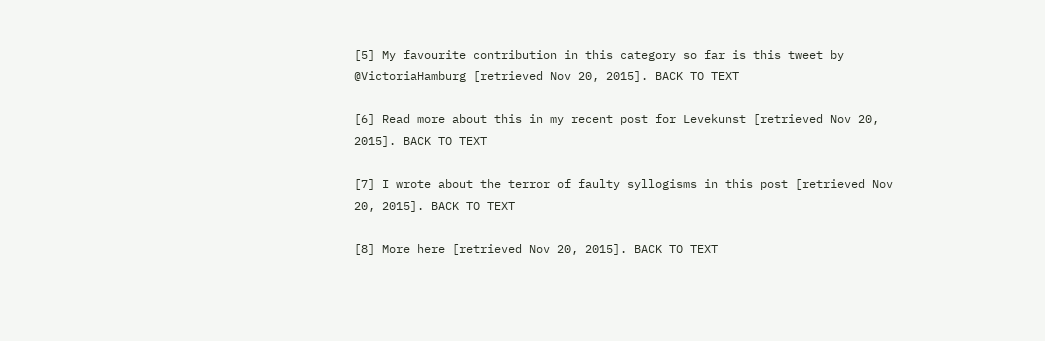[5] My favourite contribution in this category so far is this tweet by @VictoriaHamburg [retrieved Nov 20, 2015]. BACK TO TEXT

[6] Read more about this in my recent post for Levekunst [retrieved Nov 20, 2015]. BACK TO TEXT

[7] I wrote about the terror of faulty syllogisms in this post [retrieved Nov 20, 2015]. BACK TO TEXT

[8] More here [retrieved Nov 20, 2015]. BACK TO TEXT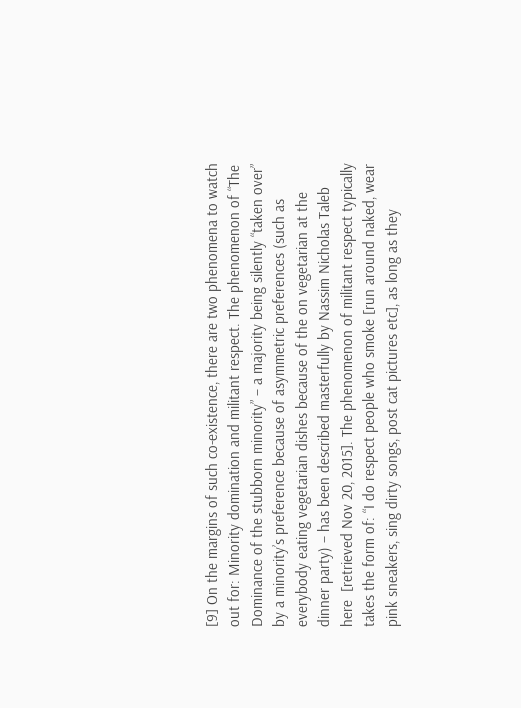[9] On the margins of such co-existence, there are two phenomena to watch out for: Minority domination and militant respect. The phenomenon of “The Dominance of the stubborn minority” – a majority being silently “taken over” by a minority’s preference because of asymmetric preferences (such as everybody eating vegetarian dishes because of the on vegetarian at the dinner party) – has been described masterfully by Nassim Nicholas Taleb here  [retrieved Nov 20, 2015]. The phenomenon of militant respect typically takes the form of: “I do respect people who smoke [run around naked, wear pink sneakers, sing dirty songs, post cat pictures etc], as long as they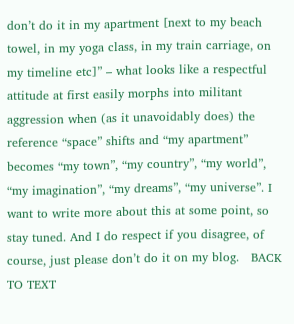don’t do it in my apartment [next to my beach towel, in my yoga class, in my train carriage, on my timeline etc]” – what looks like a respectful attitude at first easily morphs into militant aggression when (as it unavoidably does) the reference “space” shifts and “my apartment” becomes “my town”, “my country”, “my world”, “my imagination”, “my dreams”, “my universe”. I want to write more about this at some point, so stay tuned. And I do respect if you disagree, of course, just please don’t do it on my blog.   BACK TO TEXT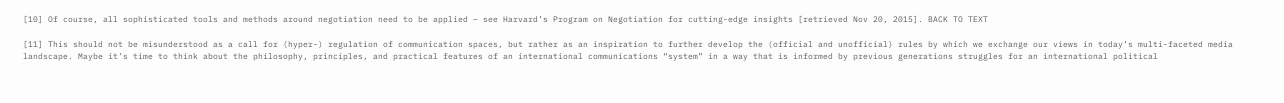[10] Of course, all sophisticated tools and methods around negotiation need to be applied – see Harvard’s Program on Negotiation for cutting-edge insights [retrieved Nov 20, 2015]. BACK TO TEXT

[11] This should not be misunderstood as a call for (hyper-) regulation of communication spaces, but rather as an inspiration to further develop the (official and unofficial) rules by which we exchange our views in today’s multi-faceted media landscape. Maybe it’s time to think about the philosophy, principles, and practical features of an international communications “system” in a way that is informed by previous generations struggles for an international political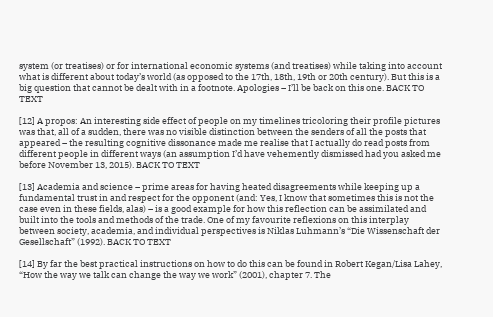system (or treatises) or for international economic systems (and treatises) while taking into account what is different about today’s world (as opposed to the 17th, 18th, 19th or 20th century). But this is a big question that cannot be dealt with in a footnote. Apologies – I’ll be back on this one. BACK TO TEXT

[12] A propos: An interesting side effect of people on my timelines tricoloring their profile pictures was that, all of a sudden, there was no visible distinction between the senders of all the posts that appeared – the resulting cognitive dissonance made me realise that I actually do read posts from different people in different ways (an assumption I’d have vehemently dismissed had you asked me before November 13, 2015). BACK TO TEXT

[13] Academia and science – prime areas for having heated disagreements while keeping up a fundamental trust in and respect for the opponent (and: Yes, I know that sometimes this is not the case even in these fields, alas) – is a good example for how this reflection can be assimilated and built into the tools and methods of the trade. One of my favourite reflexions on this interplay between society, academia, and individual perspectives is Niklas Luhmann’s “Die Wissenschaft der Gesellschaft” (1992). BACK TO TEXT

[14] By far the best practical instructions on how to do this can be found in Robert Kegan/Lisa Lahey, “How the way we talk can change the way we work” (2001), chapter 7. The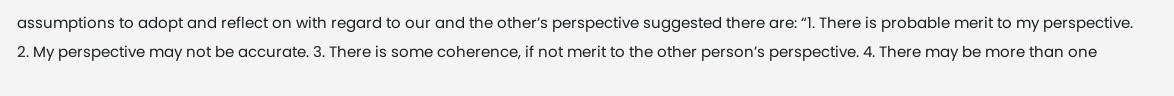assumptions to adopt and reflect on with regard to our and the other’s perspective suggested there are: “1. There is probable merit to my perspective. 2. My perspective may not be accurate. 3. There is some coherence, if not merit to the other person’s perspective. 4. There may be more than one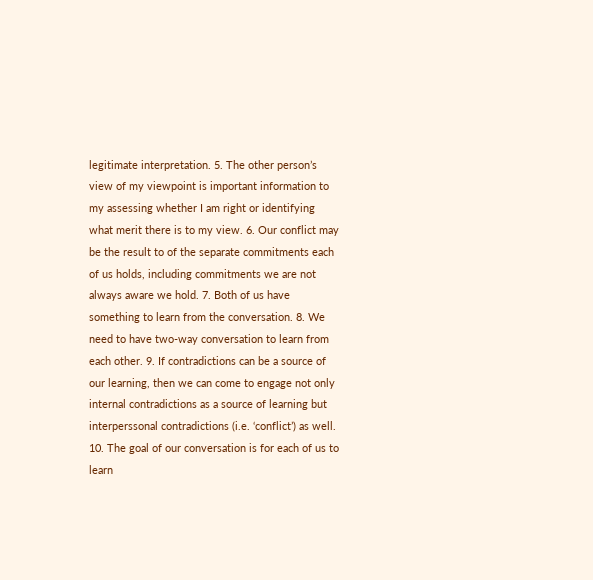legitimate interpretation. 5. The other person’s view of my viewpoint is important information to my assessing whether I am right or identifying what merit there is to my view. 6. Our conflict may be the result to of the separate commitments each of us holds, including commitments we are not always aware we hold. 7. Both of us have something to learn from the conversation. 8. We need to have two-way conversation to learn from each other. 9. If contradictions can be a source of our learning, then we can come to engage not only internal contradictions as a source of learning but interperssonal contradictions (i.e. ‘conflict’) as well. 10. The goal of our conversation is for each of us to learn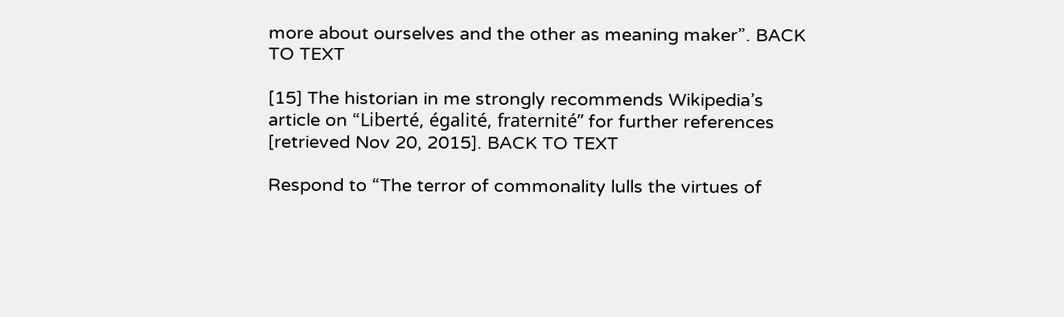more about ourselves and the other as meaning maker”. BACK TO TEXT

[15] The historian in me strongly recommends Wikipedia’s article on “Liberté, égalité, fraternité” for further references [retrieved Nov 20, 2015]. BACK TO TEXT

Respond to “The terror of commonality lulls the virtues of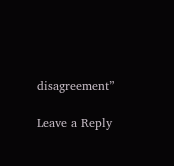disagreement”

Leave a Reply